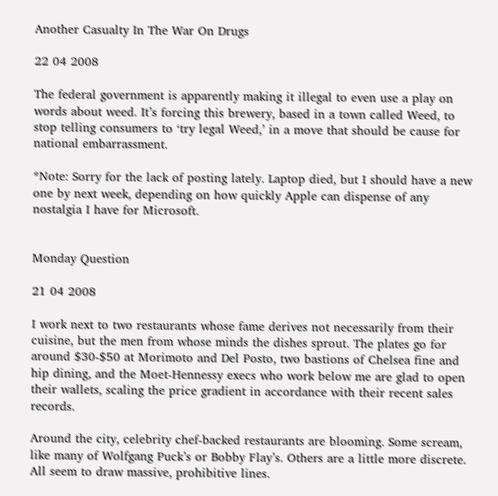Another Casualty In The War On Drugs

22 04 2008

The federal government is apparently making it illegal to even use a play on words about weed. It’s forcing this brewery, based in a town called Weed, to stop telling consumers to ‘try legal Weed,’ in a move that should be cause for national embarrassment.

*Note: Sorry for the lack of posting lately. Laptop died, but I should have a new one by next week, depending on how quickly Apple can dispense of any nostalgia I have for Microsoft.


Monday Question

21 04 2008

I work next to two restaurants whose fame derives not necessarily from their cuisine, but the men from whose minds the dishes sprout. The plates go for around $30-$50 at Morimoto and Del Posto, two bastions of Chelsea fine and hip dining, and the Moet-Hennessy execs who work below me are glad to open their wallets, scaling the price gradient in accordance with their recent sales records.

Around the city, celebrity chef-backed restaurants are blooming. Some scream, like many of Wolfgang Puck’s or Bobby Flay’s. Others are a little more discrete. All seem to draw massive, prohibitive lines.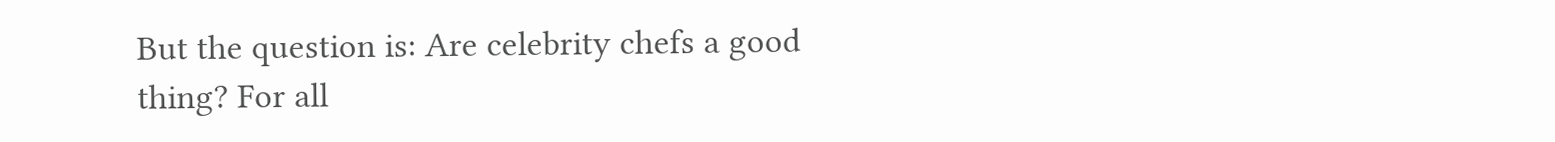But the question is: Are celebrity chefs a good thing? For all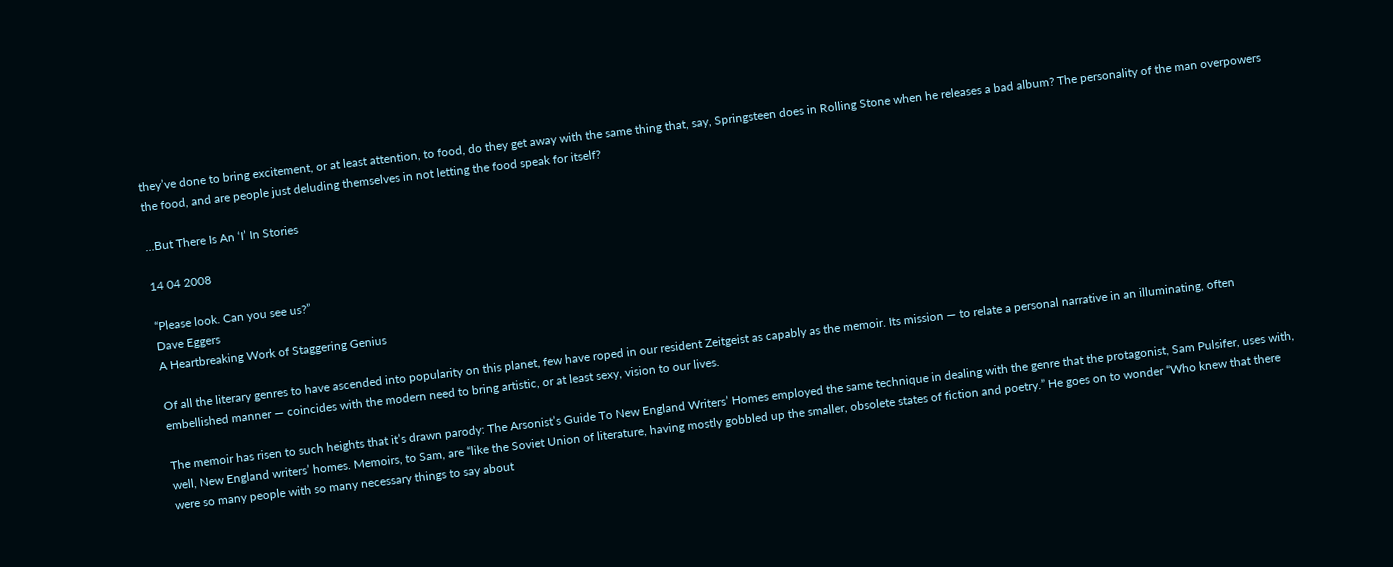they’ve done to bring excitement, or at least attention, to food, do they get away with the same thing that, say, Springsteen does in Rolling Stone when he releases a bad album? The personality of the man overpowers the food, and are people just deluding themselves in not letting the food speak for itself?

…But There Is An ‘I’ In Stories

14 04 2008

“Please look. Can you see us?”
Dave Eggers
A Heartbreaking Work of Staggering Genius

Of all the literary genres to have ascended into popularity on this planet, few have roped in our resident Zeitgeist as capably as the memoir. Its mission — to relate a personal narrative in an illuminating, often embellished manner — coincides with the modern need to bring artistic, or at least sexy, vision to our lives.

The memoir has risen to such heights that it’s drawn parody: The Arsonist’s Guide To New England Writers’ Homes employed the same technique in dealing with the genre that the protagonist, Sam Pulsifer, uses with, well, New England writers’ homes. Memoirs, to Sam, are “like the Soviet Union of literature, having mostly gobbled up the smaller, obsolete states of fiction and poetry.” He goes on to wonder “Who knew that there were so many people with so many necessary things to say about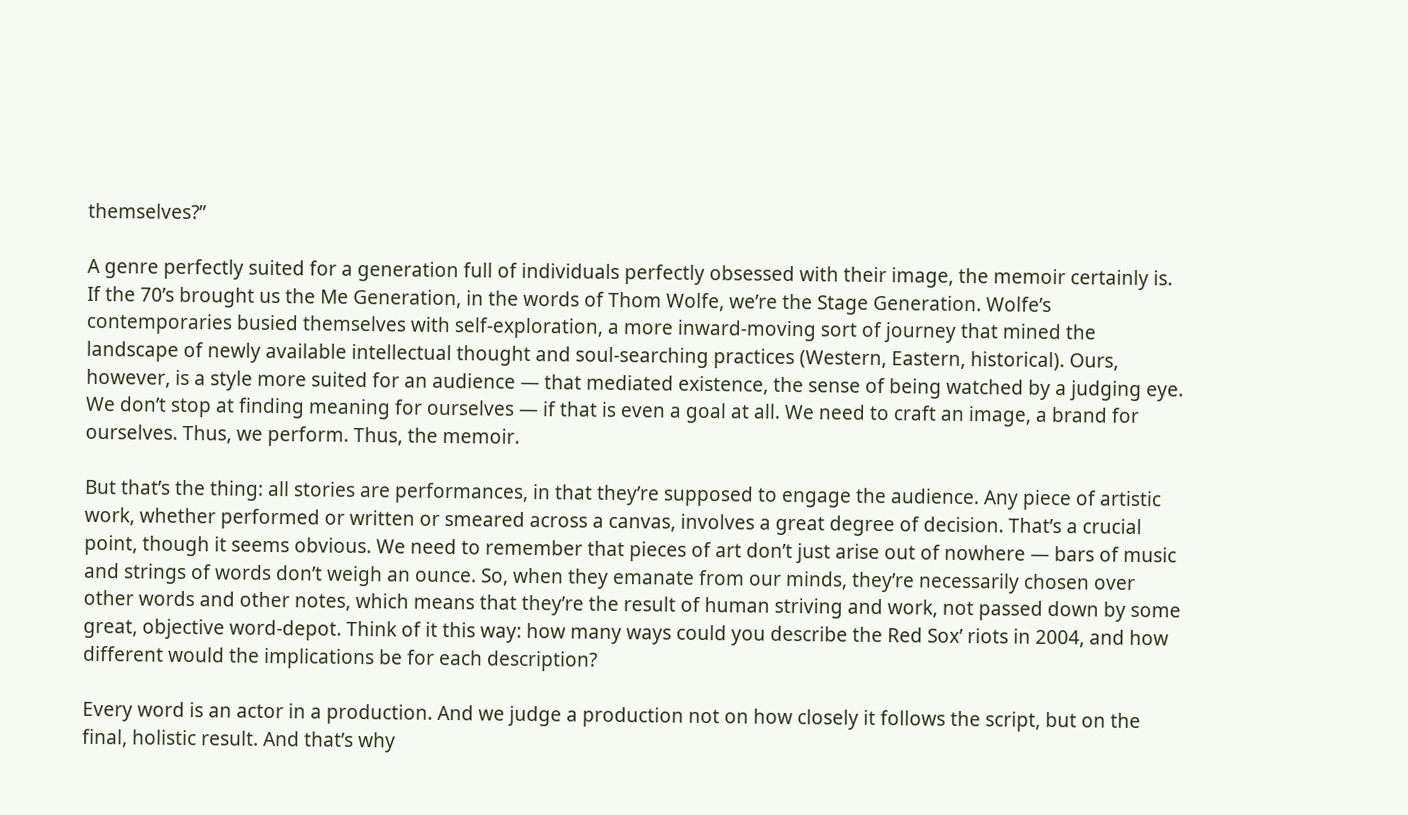themselves?”

A genre perfectly suited for a generation full of individuals perfectly obsessed with their image, the memoir certainly is. If the 70’s brought us the Me Generation, in the words of Thom Wolfe, we’re the Stage Generation. Wolfe’s contemporaries busied themselves with self-exploration, a more inward-moving sort of journey that mined the landscape of newly available intellectual thought and soul-searching practices (Western, Eastern, historical). Ours, however, is a style more suited for an audience — that mediated existence, the sense of being watched by a judging eye. We don’t stop at finding meaning for ourselves — if that is even a goal at all. We need to craft an image, a brand for ourselves. Thus, we perform. Thus, the memoir.

But that’s the thing: all stories are performances, in that they’re supposed to engage the audience. Any piece of artistic work, whether performed or written or smeared across a canvas, involves a great degree of decision. That’s a crucial point, though it seems obvious. We need to remember that pieces of art don’t just arise out of nowhere — bars of music and strings of words don’t weigh an ounce. So, when they emanate from our minds, they’re necessarily chosen over other words and other notes, which means that they’re the result of human striving and work, not passed down by some great, objective word-depot. Think of it this way: how many ways could you describe the Red Sox’ riots in 2004, and how different would the implications be for each description?

Every word is an actor in a production. And we judge a production not on how closely it follows the script, but on the final, holistic result. And that’s why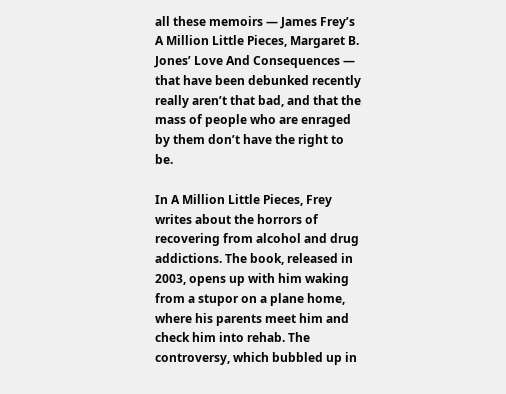all these memoirs — James Frey’s A Million Little Pieces, Margaret B. Jones’ Love And Consequences — that have been debunked recently really aren’t that bad, and that the mass of people who are enraged by them don’t have the right to be.

In A Million Little Pieces, Frey writes about the horrors of recovering from alcohol and drug addictions. The book, released in 2003, opens up with him waking from a stupor on a plane home, where his parents meet him and check him into rehab. The controversy, which bubbled up in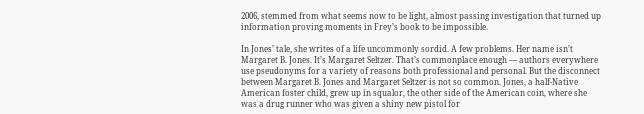2006, stemmed from what seems now to be light, almost passing investigation that turned up information proving moments in Frey’s book to be impossible.

In Jones’ tale, she writes of a life uncommonly sordid. A few problems. Her name isn’t Margaret B. Jones. It’s Margaret Seltzer. That’s commonplace enough — authors everywhere use pseudonyms for a variety of reasons both professional and personal. But the disconnect between Margaret B. Jones and Margaret Seltzer is not so common. Jones, a half-Native American foster child, grew up in squalor, the other side of the American coin, where she was a drug runner who was given a shiny new pistol for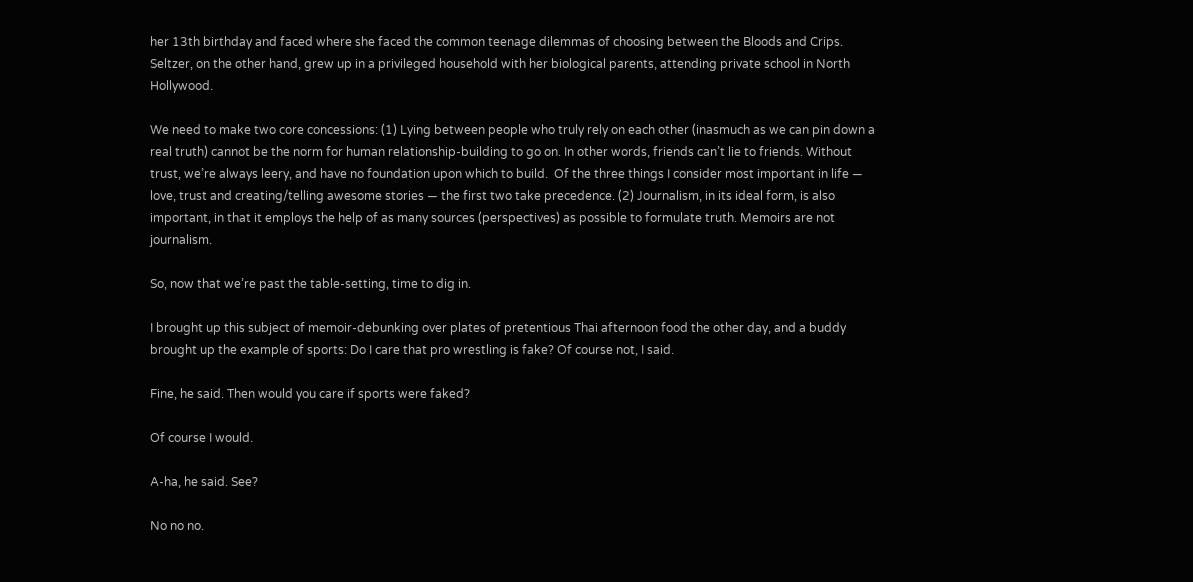her 13th birthday and faced where she faced the common teenage dilemmas of choosing between the Bloods and Crips. Seltzer, on the other hand, grew up in a privileged household with her biological parents, attending private school in North Hollywood.

We need to make two core concessions: (1) Lying between people who truly rely on each other (inasmuch as we can pin down a real truth) cannot be the norm for human relationship-building to go on. In other words, friends can’t lie to friends. Without trust, we’re always leery, and have no foundation upon which to build.  Of the three things I consider most important in life — love, trust and creating/telling awesome stories — the first two take precedence. (2) Journalism, in its ideal form, is also important, in that it employs the help of as many sources (perspectives) as possible to formulate truth. Memoirs are not journalism.

So, now that we’re past the table-setting, time to dig in.

I brought up this subject of memoir-debunking over plates of pretentious Thai afternoon food the other day, and a buddy brought up the example of sports: Do I care that pro wrestling is fake? Of course not, I said.

Fine, he said. Then would you care if sports were faked?

Of course I would.

A-ha, he said. See?

No no no.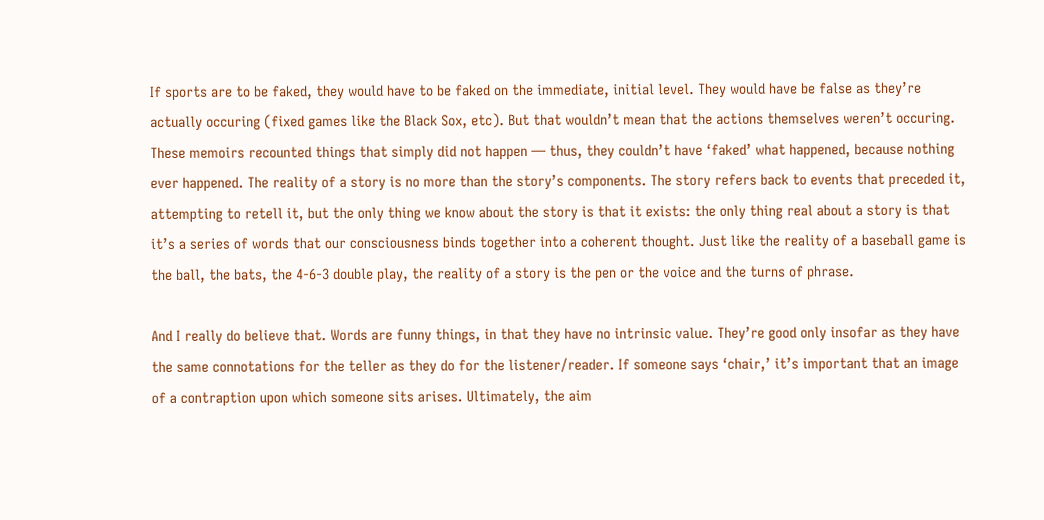If sports are to be faked, they would have to be faked on the immediate, initial level. They would have be false as they’re actually occuring (fixed games like the Black Sox, etc). But that wouldn’t mean that the actions themselves weren’t occuring. These memoirs recounted things that simply did not happen — thus, they couldn’t have ‘faked’ what happened, because nothing ever happened. The reality of a story is no more than the story’s components. The story refers back to events that preceded it, attempting to retell it, but the only thing we know about the story is that it exists: the only thing real about a story is that it’s a series of words that our consciousness binds together into a coherent thought. Just like the reality of a baseball game is the ball, the bats, the 4-6-3 double play, the reality of a story is the pen or the voice and the turns of phrase.

And I really do believe that. Words are funny things, in that they have no intrinsic value. They’re good only insofar as they have the same connotations for the teller as they do for the listener/reader. If someone says ‘chair,’ it’s important that an image of a contraption upon which someone sits arises. Ultimately, the aim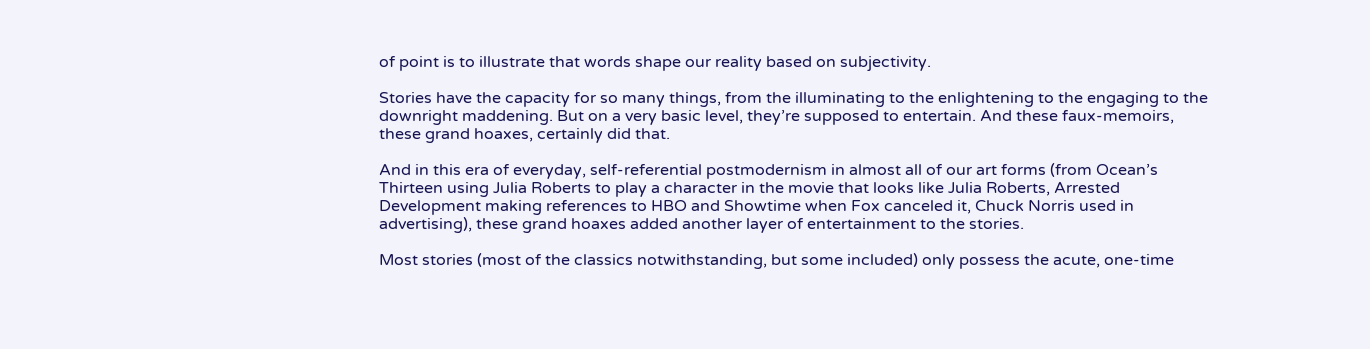of point is to illustrate that words shape our reality based on subjectivity.

Stories have the capacity for so many things, from the illuminating to the enlightening to the engaging to the downright maddening. But on a very basic level, they’re supposed to entertain. And these faux-memoirs, these grand hoaxes, certainly did that.

And in this era of everyday, self-referential postmodernism in almost all of our art forms (from Ocean’s Thirteen using Julia Roberts to play a character in the movie that looks like Julia Roberts, Arrested Development making references to HBO and Showtime when Fox canceled it, Chuck Norris used in advertising), these grand hoaxes added another layer of entertainment to the stories.

Most stories (most of the classics notwithstanding, but some included) only possess the acute, one-time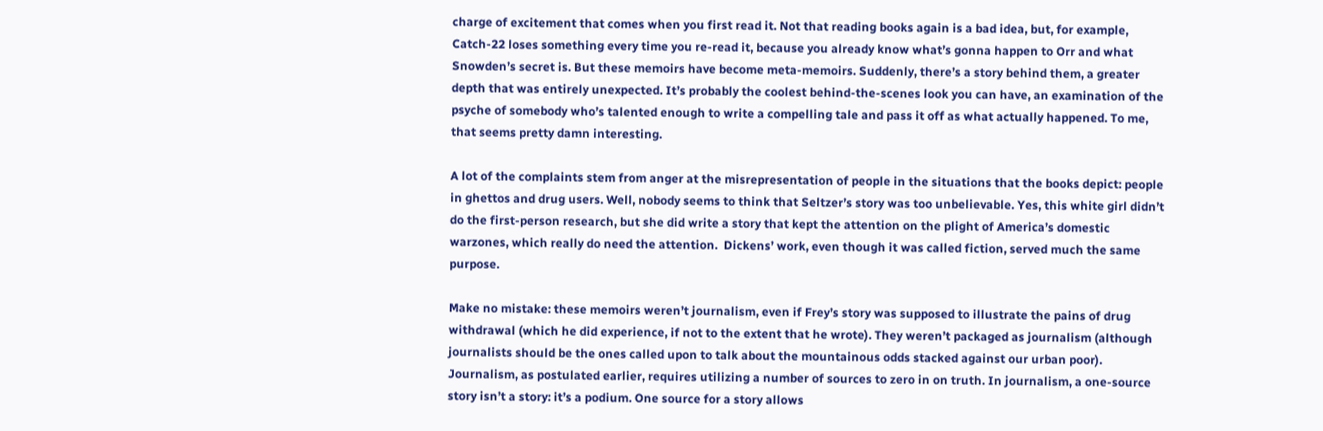charge of excitement that comes when you first read it. Not that reading books again is a bad idea, but, for example, Catch-22 loses something every time you re-read it, because you already know what’s gonna happen to Orr and what Snowden’s secret is. But these memoirs have become meta-memoirs. Suddenly, there’s a story behind them, a greater depth that was entirely unexpected. It’s probably the coolest behind-the-scenes look you can have, an examination of the psyche of somebody who’s talented enough to write a compelling tale and pass it off as what actually happened. To me, that seems pretty damn interesting.

A lot of the complaints stem from anger at the misrepresentation of people in the situations that the books depict: people in ghettos and drug users. Well, nobody seems to think that Seltzer’s story was too unbelievable. Yes, this white girl didn’t do the first-person research, but she did write a story that kept the attention on the plight of America’s domestic warzones, which really do need the attention.  Dickens’ work, even though it was called fiction, served much the same purpose.

Make no mistake: these memoirs weren’t journalism, even if Frey’s story was supposed to illustrate the pains of drug withdrawal (which he did experience, if not to the extent that he wrote). They weren’t packaged as journalism (although journalists should be the ones called upon to talk about the mountainous odds stacked against our urban poor). Journalism, as postulated earlier, requires utilizing a number of sources to zero in on truth. In journalism, a one-source story isn’t a story: it’s a podium. One source for a story allows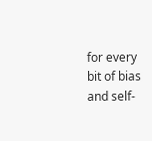for every bit of bias and self-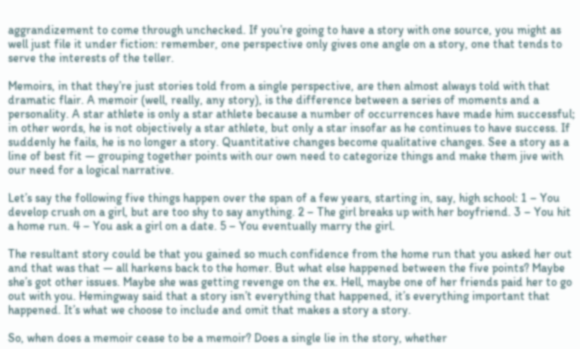aggrandizement to come through unchecked. If you’re going to have a story with one source, you might as well just file it under fiction: remember, one perspective only gives one angle on a story, one that tends to serve the interests of the teller.

Memoirs, in that they’re just stories told from a single perspective, are then almost always told with that dramatic flair. A memoir (well, really, any story), is the difference between a series of moments and a personality. A star athlete is only a star athlete because a number of occurrences have made him successful; in other words, he is not objectively a star athlete, but only a star insofar as he continues to have success. If suddenly he fails, he is no longer a story. Quantitative changes become qualitative changes. See a story as a line of best fit — grouping together points with our own need to categorize things and make them jive with our need for a logical narrative.

Let’s say the following five things happen over the span of a few years, starting in, say, high school: 1 – You develop crush on a girl, but are too shy to say anything. 2 – The girl breaks up with her boyfriend. 3 – You hit a home run. 4 – You ask a girl on a date. 5 – You eventually marry the girl.

The resultant story could be that you gained so much confidence from the home run that you asked her out and that was that — all harkens back to the homer. But what else happened between the five points? Maybe she’s got other issues. Maybe she was getting revenge on the ex. Hell, maybe one of her friends paid her to go out with you. Hemingway said that a story isn’t everything that happened, it’s everything important that happened. It’s what we choose to include and omit that makes a story a story.

So, when does a memoir cease to be a memoir? Does a single lie in the story, whether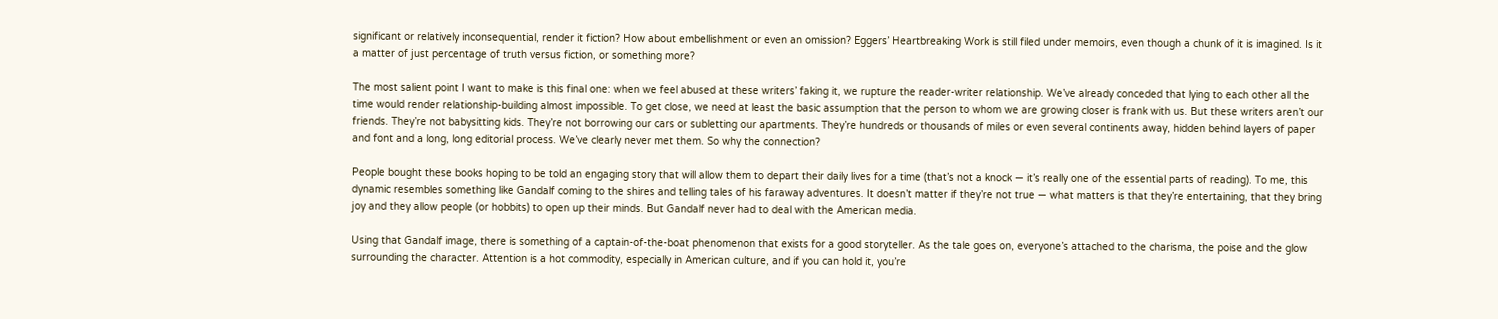significant or relatively inconsequential, render it fiction? How about embellishment or even an omission? Eggers’ Heartbreaking Work is still filed under memoirs, even though a chunk of it is imagined. Is it a matter of just percentage of truth versus fiction, or something more?

The most salient point I want to make is this final one: when we feel abused at these writers’ faking it, we rupture the reader-writer relationship. We’ve already conceded that lying to each other all the time would render relationship-building almost impossible. To get close, we need at least the basic assumption that the person to whom we are growing closer is frank with us. But these writers aren’t our friends. They’re not babysitting kids. They’re not borrowing our cars or subletting our apartments. They’re hundreds or thousands of miles or even several continents away, hidden behind layers of paper and font and a long, long editorial process. We’ve clearly never met them. So why the connection?

People bought these books hoping to be told an engaging story that will allow them to depart their daily lives for a time (that’s not a knock — it’s really one of the essential parts of reading). To me, this dynamic resembles something like Gandalf coming to the shires and telling tales of his faraway adventures. It doesn’t matter if they’re not true — what matters is that they’re entertaining, that they bring joy and they allow people (or hobbits) to open up their minds. But Gandalf never had to deal with the American media.

Using that Gandalf image, there is something of a captain-of-the-boat phenomenon that exists for a good storyteller. As the tale goes on, everyone’s attached to the charisma, the poise and the glow surrounding the character. Attention is a hot commodity, especially in American culture, and if you can hold it, you’re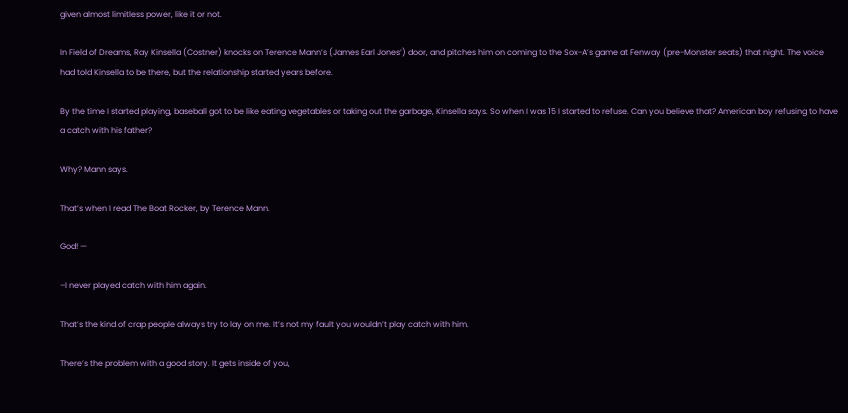given almost limitless power, like it or not.

In Field of Dreams, Ray Kinsella (Costner) knocks on Terence Mann’s (James Earl Jones’) door, and pitches him on coming to the Sox-A’s game at Fenway (pre-Monster seats) that night. The voice had told Kinsella to be there, but the relationship started years before.

By the time I started playing, baseball got to be like eating vegetables or taking out the garbage, Kinsella says. So when I was 15 I started to refuse. Can you believe that? American boy refusing to have a catch with his father?

Why? Mann says.

That’s when I read The Boat Rocker, by Terence Mann.

God! —

–I never played catch with him again.

That’s the kind of crap people always try to lay on me. It’s not my fault you wouldn’t play catch with him.

There’s the problem with a good story. It gets inside of you,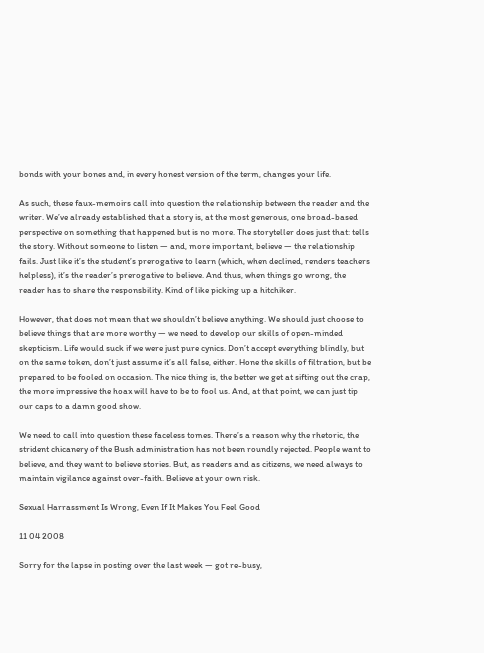bonds with your bones and, in every honest version of the term, changes your life.

As such, these faux-memoirs call into question the relationship between the reader and the writer. We’ve already established that a story is, at the most generous, one broad-based perspective on something that happened but is no more. The storyteller does just that: tells the story. Without someone to listen — and, more important, believe — the relationship fails. Just like it’s the student’s prerogative to learn (which, when declined, renders teachers helpless), it’s the reader’s prerogative to believe. And thus, when things go wrong, the reader has to share the responsbility. Kind of like picking up a hitchiker.

However, that does not mean that we shouldn’t believe anything. We should just choose to believe things that are more worthy — we need to develop our skills of open-minded skepticism. Life would suck if we were just pure cynics. Don’t accept everything blindly, but on the same token, don’t just assume it’s all false, either. Hone the skills of filtration, but be prepared to be fooled on occasion. The nice thing is, the better we get at sifting out the crap, the more impressive the hoax will have to be to fool us. And, at that point, we can just tip our caps to a damn good show.

We need to call into question these faceless tomes. There’s a reason why the rhetoric, the strident chicanery of the Bush administration has not been roundly rejected. People want to believe, and they want to believe stories. But, as readers and as citizens, we need always to maintain vigilance against over-faith. Believe at your own risk.

Sexual Harrassment Is Wrong, Even If It Makes You Feel Good

11 04 2008

Sorry for the lapse in posting over the last week — got re-busy,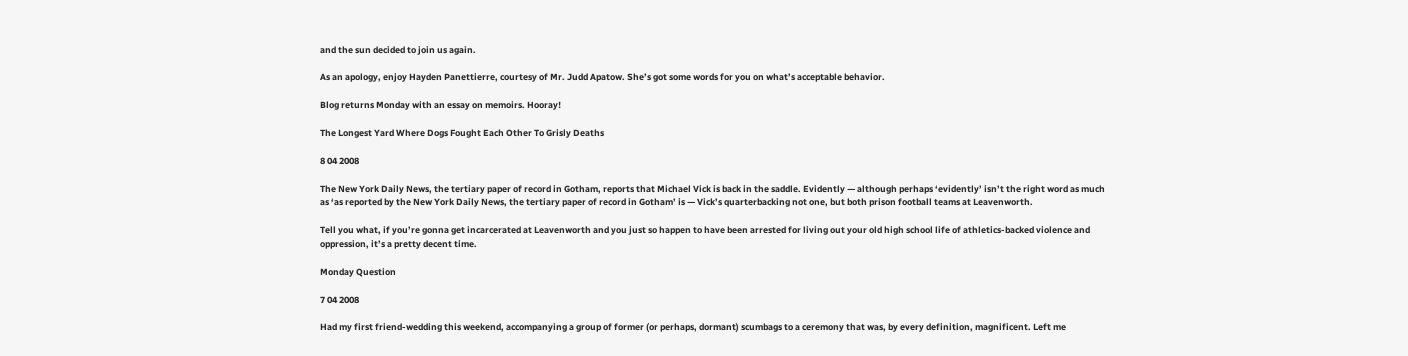and the sun decided to join us again.

As an apology, enjoy Hayden Panettierre, courtesy of Mr. Judd Apatow. She’s got some words for you on what’s acceptable behavior.

Blog returns Monday with an essay on memoirs. Hooray!

The Longest Yard Where Dogs Fought Each Other To Grisly Deaths

8 04 2008

The New York Daily News, the tertiary paper of record in Gotham, reports that Michael Vick is back in the saddle. Evidently — although perhaps ‘evidently’ isn’t the right word as much as ‘as reported by the New York Daily News, the tertiary paper of record in Gotham’ is — Vick’s quarterbacking not one, but both prison football teams at Leavenworth.

Tell you what, if you’re gonna get incarcerated at Leavenworth and you just so happen to have been arrested for living out your old high school life of athletics-backed violence and oppression, it’s a pretty decent time.

Monday Question

7 04 2008

Had my first friend-wedding this weekend, accompanying a group of former (or perhaps, dormant) scumbags to a ceremony that was, by every definition, magnificent. Left me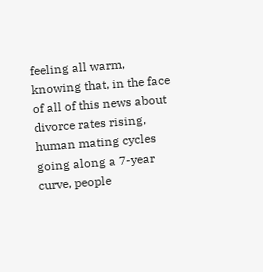feeling all warm, knowing that, in the face of all of this news about divorce rates rising, human mating cycles going along a 7-year curve, people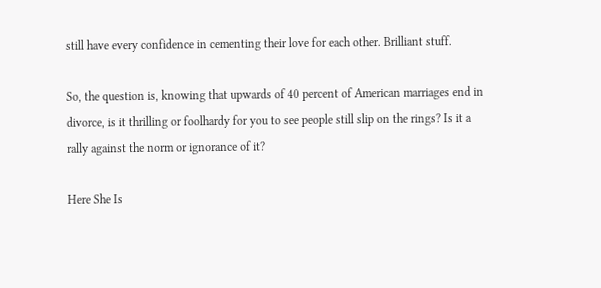still have every confidence in cementing their love for each other. Brilliant stuff.

So, the question is, knowing that upwards of 40 percent of American marriages end in divorce, is it thrilling or foolhardy for you to see people still slip on the rings? Is it a rally against the norm or ignorance of it?

Here She Is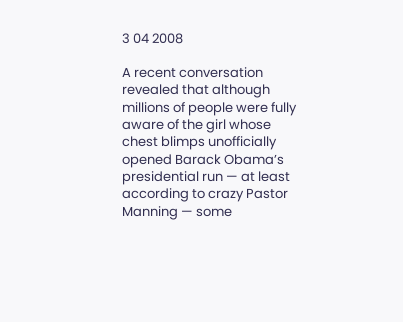3 04 2008

A recent conversation revealed that although millions of people were fully aware of the girl whose chest blimps unofficially opened Barack Obama’s presidential run — at least according to crazy Pastor Manning — some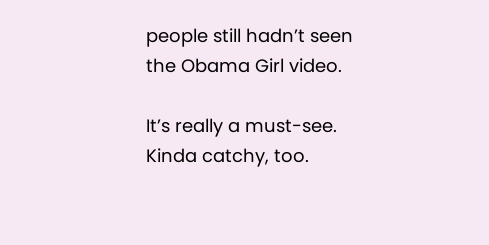people still hadn’t seen the Obama Girl video.

It’s really a must-see. Kinda catchy, too.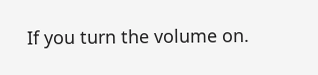If you turn the volume on.